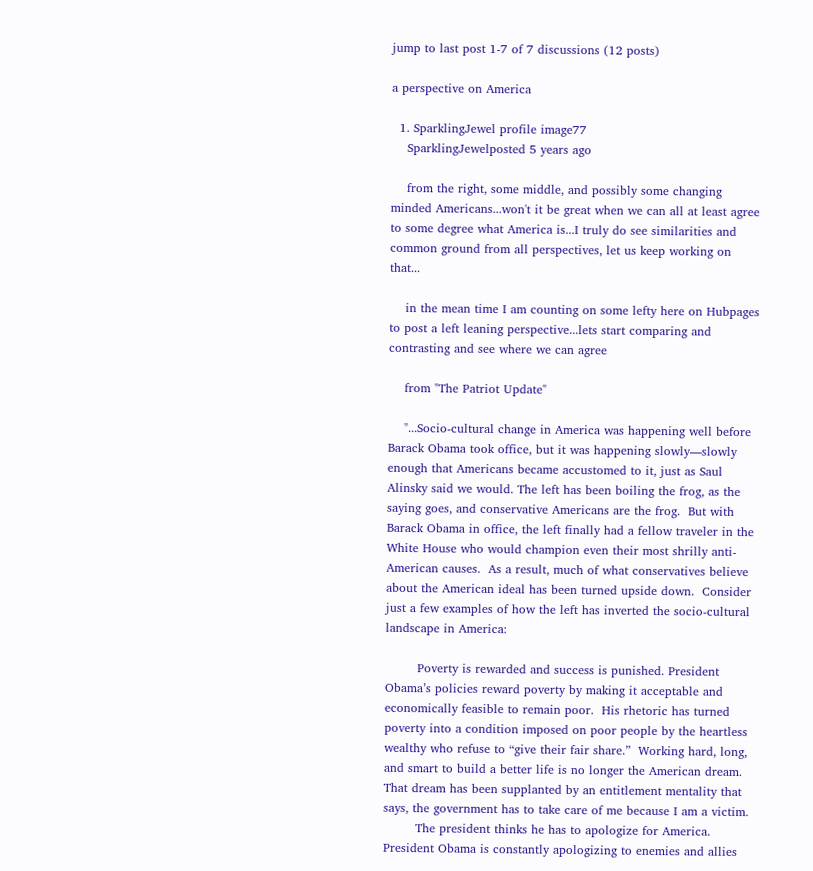jump to last post 1-7 of 7 discussions (12 posts)

a perspective on America

  1. SparklingJewel profile image77
    SparklingJewelposted 5 years ago

    from the right, some middle, and possibly some changing minded Americans...won't it be great when we can all at least agree to some degree what America is...I truly do see similarities and common ground from all perspectives, let us keep working on that...

    in the mean time I am counting on some lefty here on Hubpages to post a left leaning perspective...lets start comparing and contrasting and see where we can agree

    from "The Patriot Update"

    "...Socio-cultural change in America was happening well before Barack Obama took office, but it was happening slowly—slowly enough that Americans became accustomed to it, just as Saul Alinsky said we would. The left has been boiling the frog, as the saying goes, and conservative Americans are the frog.  But with Barack Obama in office, the left finally had a fellow traveler in the White House who would champion even their most shrilly anti-American causes.  As a result, much of what conservatives believe about the American ideal has been turned upside down.  Consider just a few examples of how the left has inverted the socio-cultural landscape in America:

        Poverty is rewarded and success is punished. President Obama’s policies reward poverty by making it acceptable and economically feasible to remain poor.  His rhetoric has turned poverty into a condition imposed on poor people by the heartless wealthy who refuse to “give their fair share.”  Working hard, long, and smart to build a better life is no longer the American dream.  That dream has been supplanted by an entitlement mentality that says, the government has to take care of me because I am a victim.
        The president thinks he has to apologize for America.  President Obama is constantly apologizing to enemies and allies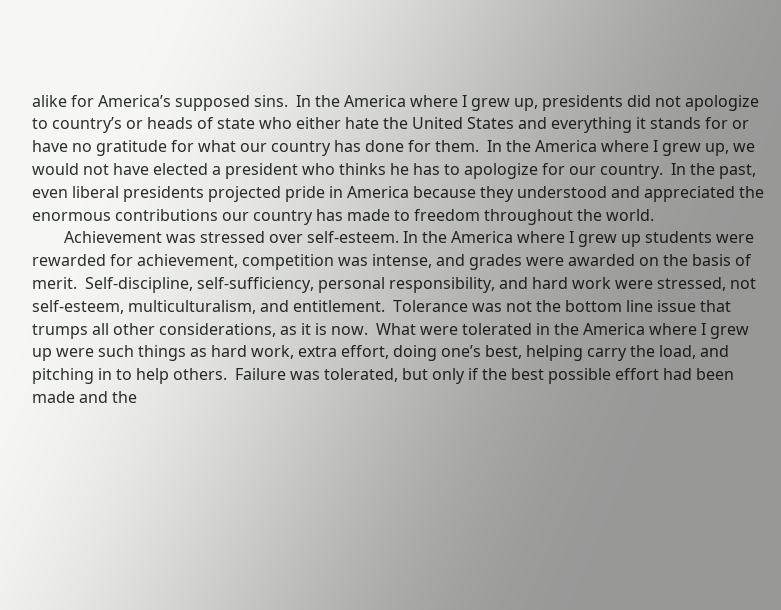alike for America’s supposed sins.  In the America where I grew up, presidents did not apologize to country’s or heads of state who either hate the United States and everything it stands for or have no gratitude for what our country has done for them.  In the America where I grew up, we would not have elected a president who thinks he has to apologize for our country.  In the past, even liberal presidents projected pride in America because they understood and appreciated the enormous contributions our country has made to freedom throughout the world.
        Achievement was stressed over self-esteem. In the America where I grew up students were rewarded for achievement, competition was intense, and grades were awarded on the basis of merit.  Self-discipline, self-sufficiency, personal responsibility, and hard work were stressed, not self-esteem, multiculturalism, and entitlement.  Tolerance was not the bottom line issue that trumps all other considerations, as it is now.  What were tolerated in the America where I grew up were such things as hard work, extra effort, doing one’s best, helping carry the load, and pitching in to help others.  Failure was tolerated, but only if the best possible effort had been made and the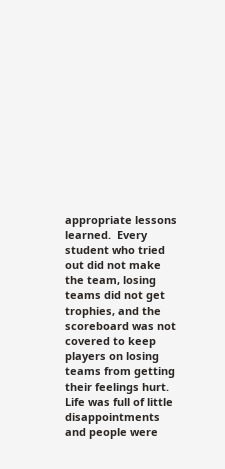appropriate lessons learned.  Every student who tried out did not make the team, losing teams did not get trophies, and the scoreboard was not covered to keep players on losing teams from getting their feelings hurt.  Life was full of little disappointments and people were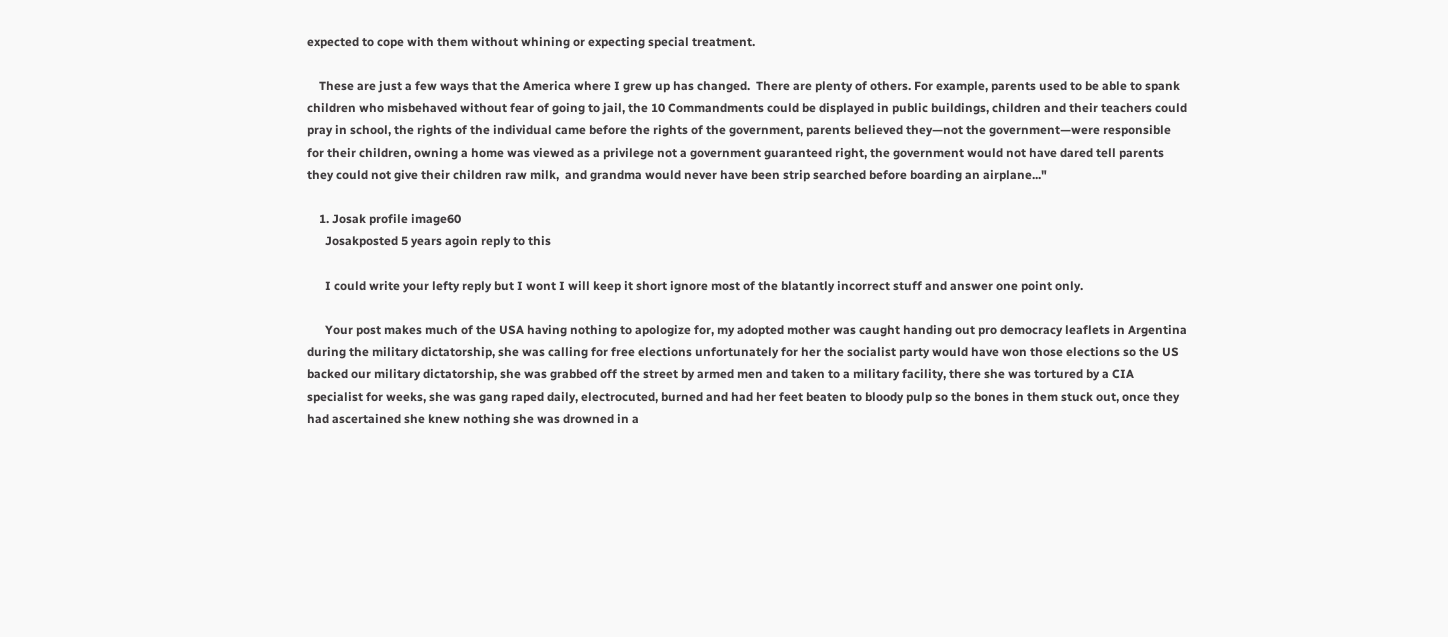expected to cope with them without whining or expecting special treatment.

    These are just a few ways that the America where I grew up has changed.  There are plenty of others. For example, parents used to be able to spank children who misbehaved without fear of going to jail, the 10 Commandments could be displayed in public buildings, children and their teachers could pray in school, the rights of the individual came before the rights of the government, parents believed they—not the government—were responsible for their children, owning a home was viewed as a privilege not a government guaranteed right, the government would not have dared tell parents they could not give their children raw milk,  and grandma would never have been strip searched before boarding an airplane..."

    1. Josak profile image60
      Josakposted 5 years agoin reply to this

      I could write your lefty reply but I wont I will keep it short ignore most of the blatantly incorrect stuff and answer one point only.

      Your post makes much of the USA having nothing to apologize for, my adopted mother was caught handing out pro democracy leaflets in Argentina during the military dictatorship, she was calling for free elections unfortunately for her the socialist party would have won those elections so the US backed our military dictatorship, she was grabbed off the street by armed men and taken to a military facility, there she was tortured by a CIA specialist for weeks, she was gang raped daily, electrocuted, burned and had her feet beaten to bloody pulp so the bones in them stuck out, once they had ascertained she knew nothing she was drowned in a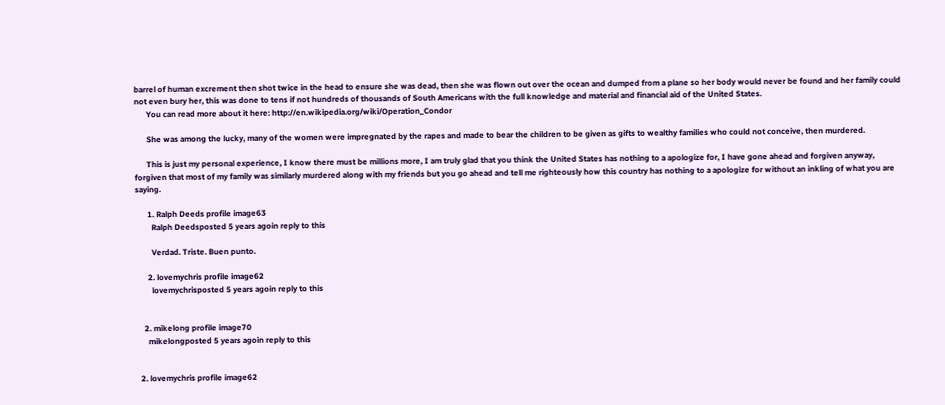barrel of human excrement then shot twice in the head to ensure she was dead, then she was flown out over the ocean and dumped from a plane so her body would never be found and her family could not even bury her, this was done to tens if not hundreds of thousands of South Americans with the full knowledge and material and financial aid of the United States.
      You can read more about it here: http://en.wikipedia.org/wiki/Operation_Condor

      She was among the lucky, many of the women were impregnated by the rapes and made to bear the children to be given as gifts to wealthy families who could not conceive, then murdered.

      This is just my personal experience, I know there must be millions more, I am truly glad that you think the United States has nothing to a apologize for, I have gone ahead and forgiven anyway, forgiven that most of my family was similarly murdered along with my friends but you go ahead and tell me righteously how this country has nothing to a apologize for without an inkling of what you are saying.

      1. Ralph Deeds profile image63
        Ralph Deedsposted 5 years agoin reply to this

        Verdad. Triste. Buen punto.

      2. lovemychris profile image62
        lovemychrisposted 5 years agoin reply to this


    2. mikelong profile image70
      mikelongposted 5 years agoin reply to this


  2. lovemychris profile image62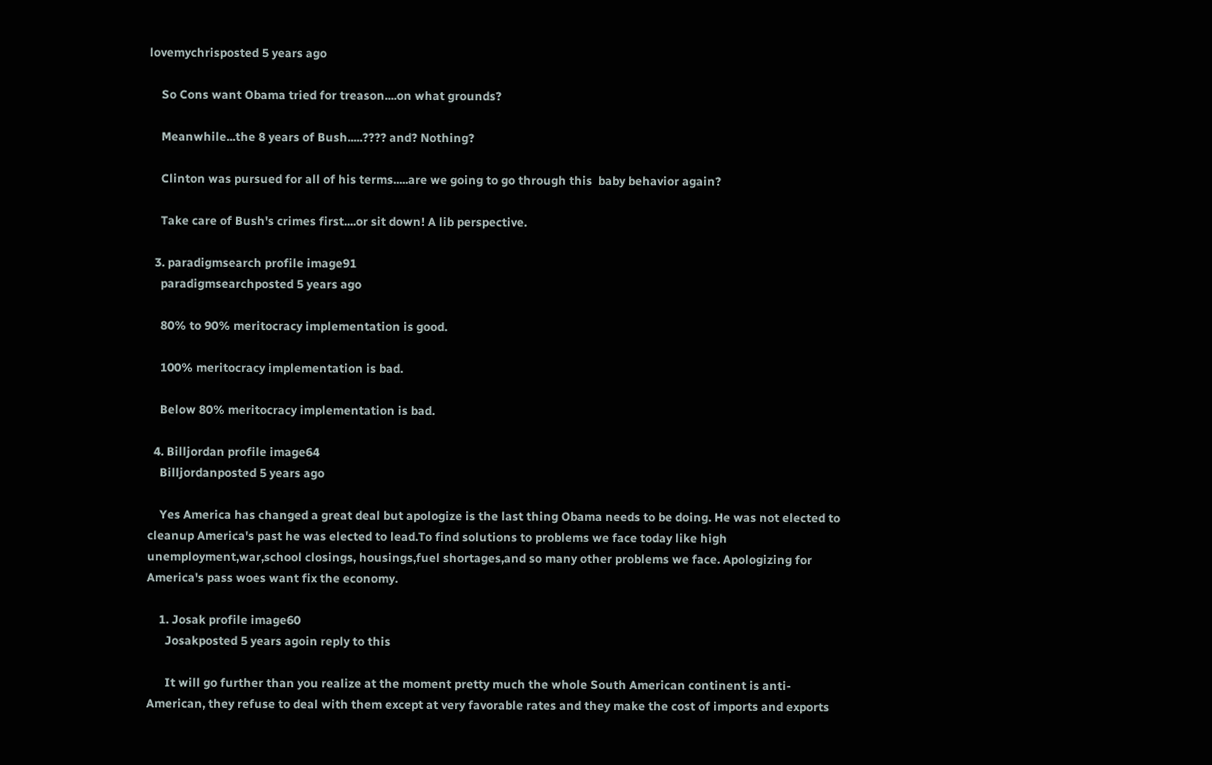lovemychrisposted 5 years ago

    So Cons want Obama tried for treason....on what grounds?

    Meanwhile...the 8 years of Bush.....???? and? Nothing?

    Clinton was pursued for all of his terms.....are we going to go through this  baby behavior again?

    Take care of Bush's crimes first....or sit down! A lib perspective.

  3. paradigmsearch profile image91
    paradigmsearchposted 5 years ago

    80% to 90% meritocracy implementation is good.

    100% meritocracy implementation is bad.

    Below 80% meritocracy implementation is bad.

  4. Billjordan profile image64
    Billjordanposted 5 years ago

    Yes America has changed a great deal but apologize is the last thing Obama needs to be doing. He was not elected to cleanup America's past he was elected to lead.To find solutions to problems we face today like high unemployment,war,school closings, housings,fuel shortages,and so many other problems we face. Apologizing for America's pass woes want fix the economy.

    1. Josak profile image60
      Josakposted 5 years agoin reply to this

      It will go further than you realize at the moment pretty much the whole South American continent is anti-American, they refuse to deal with them except at very favorable rates and they make the cost of imports and exports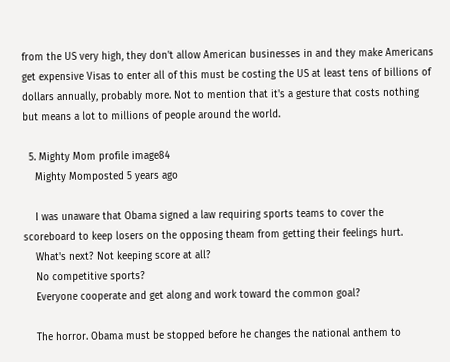from the US very high, they don't allow American businesses in and they make Americans get expensive Visas to enter all of this must be costing the US at least tens of billions of dollars annually, probably more. Not to mention that it's a gesture that costs nothing but means a lot to millions of people around the world.

  5. Mighty Mom profile image84
    Mighty Momposted 5 years ago

    I was unaware that Obama signed a law requiring sports teams to cover the scoreboard to keep losers on the opposing theam from getting their feelings hurt.
    What's next? Not keeping score at all?
    No competitive sports?
    Everyone cooperate and get along and work toward the common goal?

    The horror. Obama must be stopped before he changes the national anthem to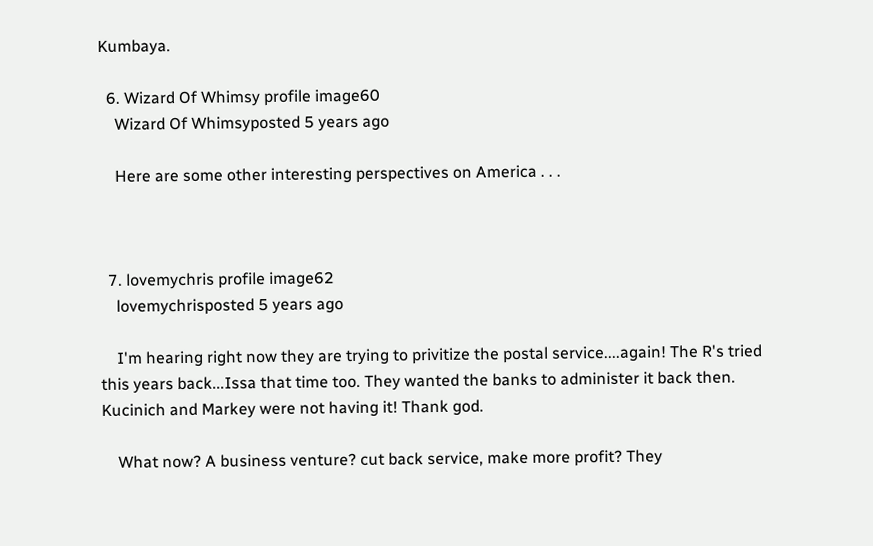Kumbaya.

  6. Wizard Of Whimsy profile image60
    Wizard Of Whimsyposted 5 years ago

    Here are some other interesting perspectives on America . . .



  7. lovemychris profile image62
    lovemychrisposted 5 years ago

    I'm hearing right now they are trying to privitize the postal service....again! The R's tried this years back...Issa that time too. They wanted the banks to administer it back then. Kucinich and Markey were not having it! Thank god.

    What now? A business venture? cut back service, make more profit? They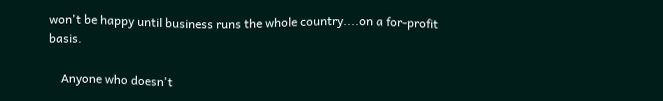won't be happy until business runs the whole country....on a for-profit basis.

    Anyone who doesn't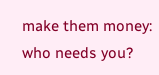make them money: who needs you?